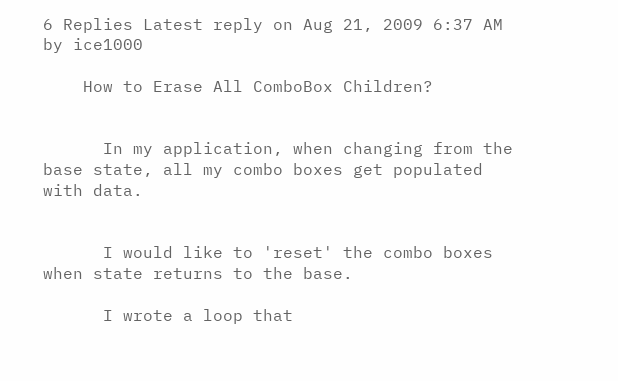6 Replies Latest reply on Aug 21, 2009 6:37 AM by ice1000

    How to Erase All ComboBox Children?


      In my application, when changing from the base state, all my combo boxes get populated with data.


      I would like to 'reset' the combo boxes when state returns to the base.

      I wrote a loop that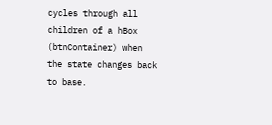cycles through all children of a hBox (btnContainer) when the state changes back to base.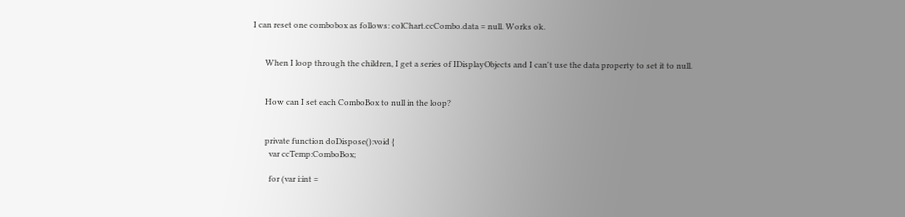I can reset one combobox as follows: colChart.ccCombo.data = null. Works ok.


      When I loop through the children, I get a series of IDisplayObjects and I can't use the data property to set it to null.


      How can I set each ComboBox to null in the loop?


      private function doDispose():void {
        var ccTemp:ComboBox;

        for (var i:int =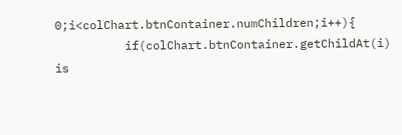0;i<colChart.btnContainer.numChildren;i++){
          if(colChart.btnContainer.getChildAt(i) is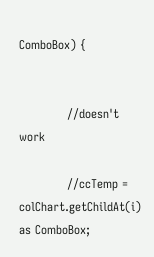ComboBox) {


            //doesn't work

            //ccTemp = colChart.getChildAt(i) as ComboBox;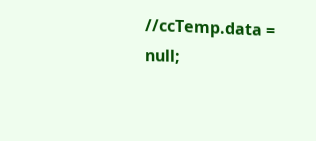//ccTemp.data = null;